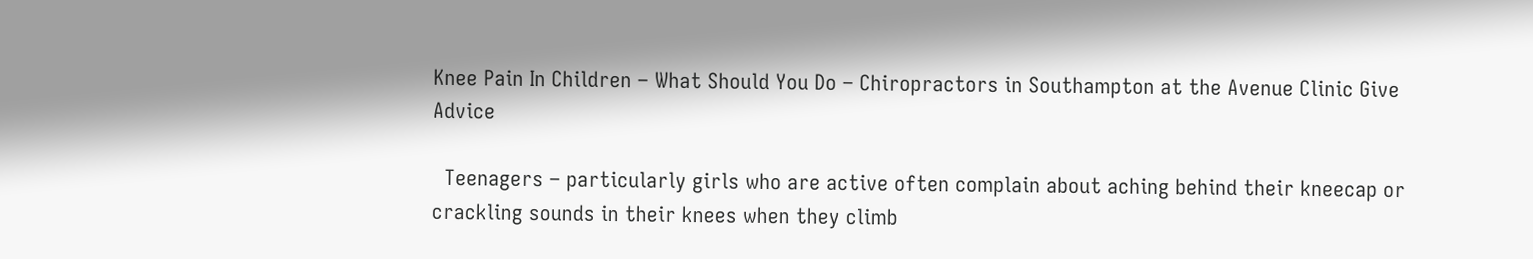Knee Pain In Children – What Should You Do – Chiropractors in Southampton at the Avenue Clinic Give Advice

  Teenagers – particularly girls who are active often complain about aching behind their kneecap or crackling sounds in their knees when they climb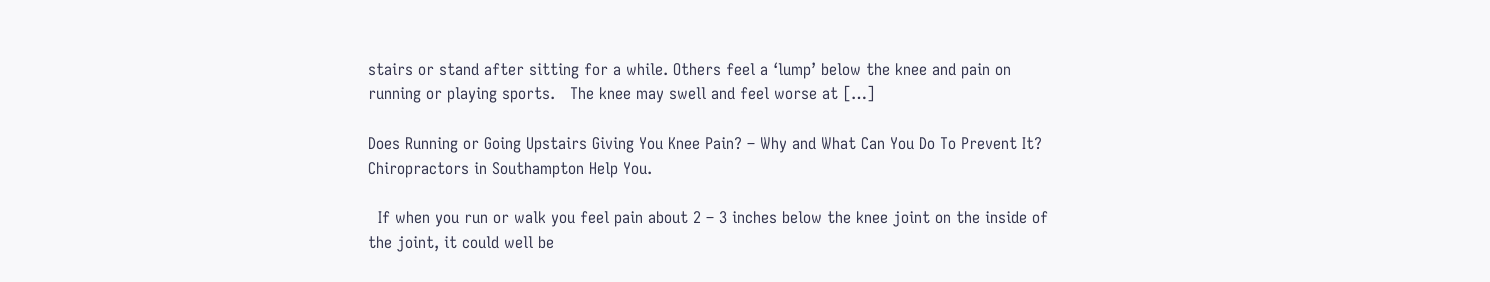stairs or stand after sitting for a while. Others feel a ‘lump’ below the knee and pain on running or playing sports.   The knee may swell and feel worse at […]

Does Running or Going Upstairs Giving You Knee Pain? – Why and What Can You Do To Prevent It? Chiropractors in Southampton Help You.

  If when you run or walk you feel pain about 2 – 3 inches below the knee joint on the inside of the joint, it could well be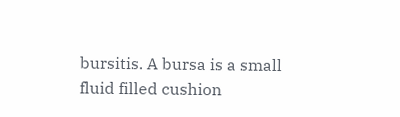bursitis. A bursa is a small fluid filled cushion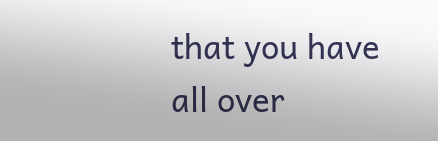that you have all over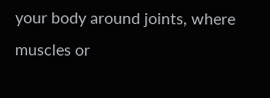your body around joints, where muscles or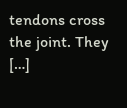tendons cross the joint. They […]